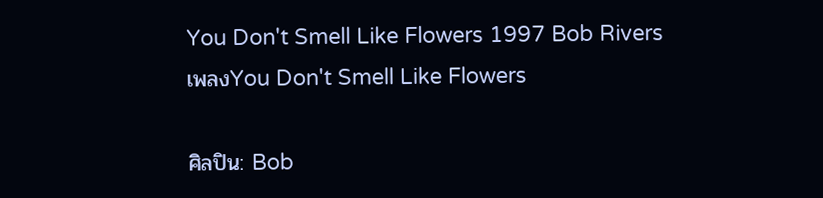You Don't Smell Like Flowers 1997 Bob Rivers
เพลงYou Don't Smell Like Flowers

ศิลปิน: Bob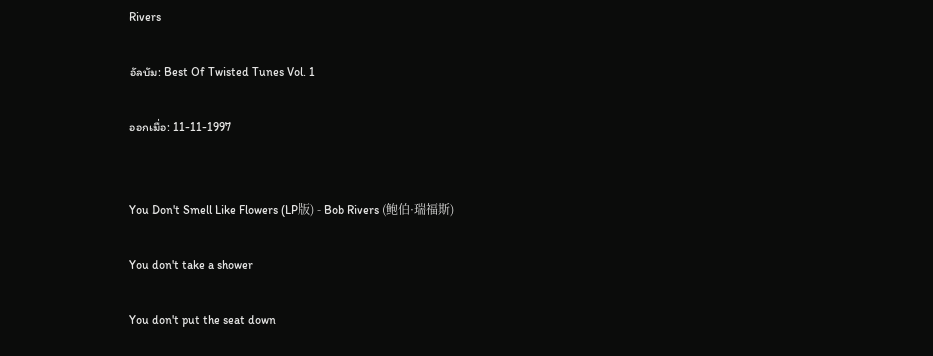Rivers

อัลบัม: Best Of Twisted Tunes Vol. 1

ออกเมื่อ: 11-11-1997


You Don't Smell Like Flowers (LP版) - Bob Rivers (鲍伯·瑞福斯)

You don't take a shower

You don't put the seat down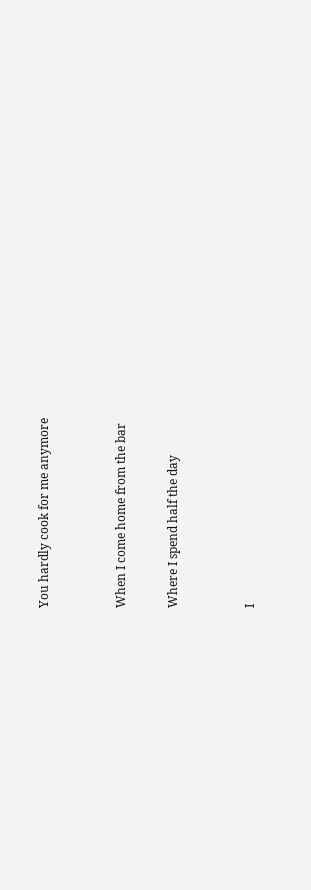You hardly cook for me anymore


When I come home from the bar

Where I spend half the day


I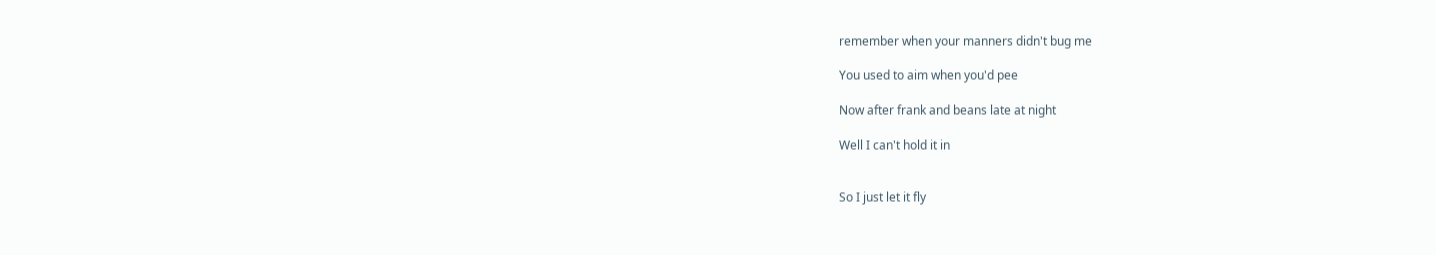remember when your manners didn't bug me

You used to aim when you'd pee

Now after frank and beans late at night

Well I can't hold it in


So I just let it fly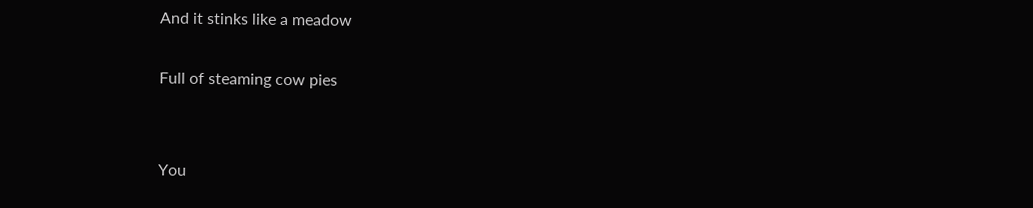And it stinks like a meadow

Full of steaming cow pies


You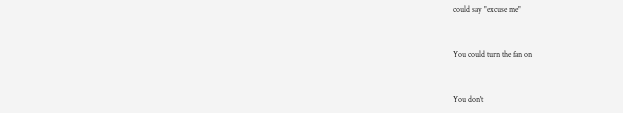could say "excuse me"


You could turn the fan on


You don't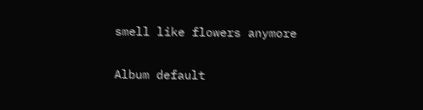smell like flowers anymore


Album default